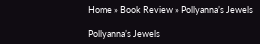Home » Book Review » Pollyanna’s Jewels

Pollyanna’s Jewels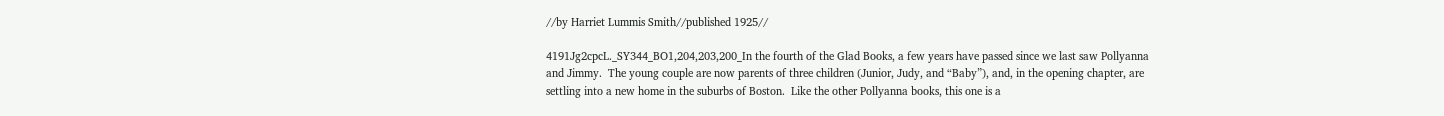//by Harriet Lummis Smith//published 1925//

4191Jg2cpcL._SY344_BO1,204,203,200_In the fourth of the Glad Books, a few years have passed since we last saw Pollyanna and Jimmy.  The young couple are now parents of three children (Junior, Judy, and “Baby”), and, in the opening chapter, are settling into a new home in the suburbs of Boston.  Like the other Pollyanna books, this one is a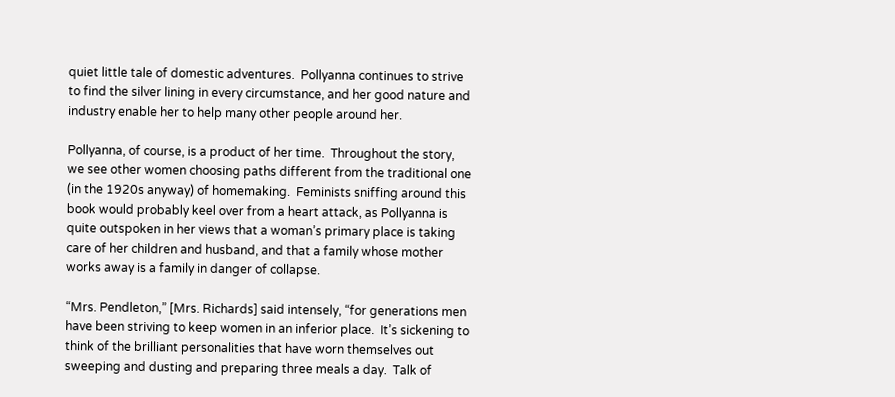quiet little tale of domestic adventures.  Pollyanna continues to strive to find the silver lining in every circumstance, and her good nature and industry enable her to help many other people around her.

Pollyanna, of course, is a product of her time.  Throughout the story, we see other women choosing paths different from the traditional one (in the 1920s anyway) of homemaking.  Feminists sniffing around this book would probably keel over from a heart attack, as Pollyanna is quite outspoken in her views that a woman’s primary place is taking care of her children and husband, and that a family whose mother works away is a family in danger of collapse.

“Mrs. Pendleton,” [Mrs. Richards] said intensely, “for generations men have been striving to keep women in an inferior place.  It’s sickening to think of the brilliant personalities that have worn themselves out sweeping and dusting and preparing three meals a day.  Talk of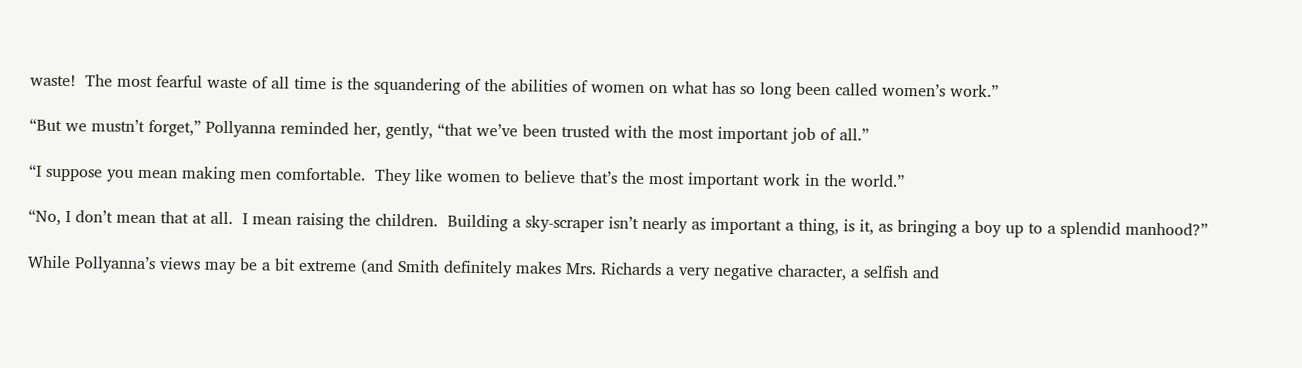waste!  The most fearful waste of all time is the squandering of the abilities of women on what has so long been called women’s work.”

“But we mustn’t forget,” Pollyanna reminded her, gently, “that we’ve been trusted with the most important job of all.”

“I suppose you mean making men comfortable.  They like women to believe that’s the most important work in the world.”

“No, I don’t mean that at all.  I mean raising the children.  Building a sky-scraper isn’t nearly as important a thing, is it, as bringing a boy up to a splendid manhood?”

While Pollyanna’s views may be a bit extreme (and Smith definitely makes Mrs. Richards a very negative character, a selfish and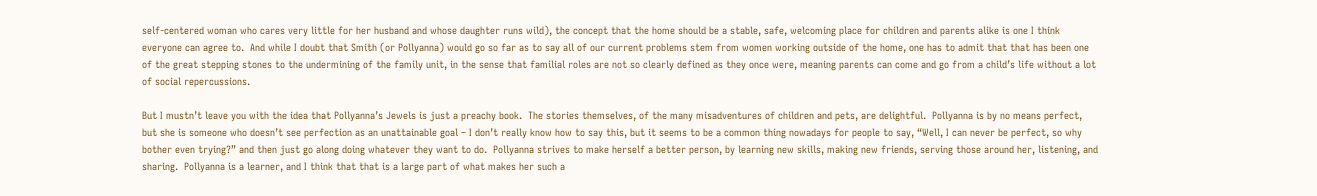self-centered woman who cares very little for her husband and whose daughter runs wild), the concept that the home should be a stable, safe, welcoming place for children and parents alike is one I think everyone can agree to.  And while I doubt that Smith (or Pollyanna) would go so far as to say all of our current problems stem from women working outside of the home, one has to admit that that has been one of the great stepping stones to the undermining of the family unit, in the sense that familial roles are not so clearly defined as they once were, meaning parents can come and go from a child’s life without a lot of social repercussions.

But I mustn’t leave you with the idea that Pollyanna’s Jewels is just a preachy book.  The stories themselves, of the many misadventures of children and pets, are delightful.  Pollyanna is by no means perfect, but she is someone who doesn’t see perfection as an unattainable goal – I don’t really know how to say this, but it seems to be a common thing nowadays for people to say, “Well, I can never be perfect, so why bother even trying?” and then just go along doing whatever they want to do.  Pollyanna strives to make herself a better person, by learning new skills, making new friends, serving those around her, listening, and sharing.  Pollyanna is a learner, and I think that that is a large part of what makes her such a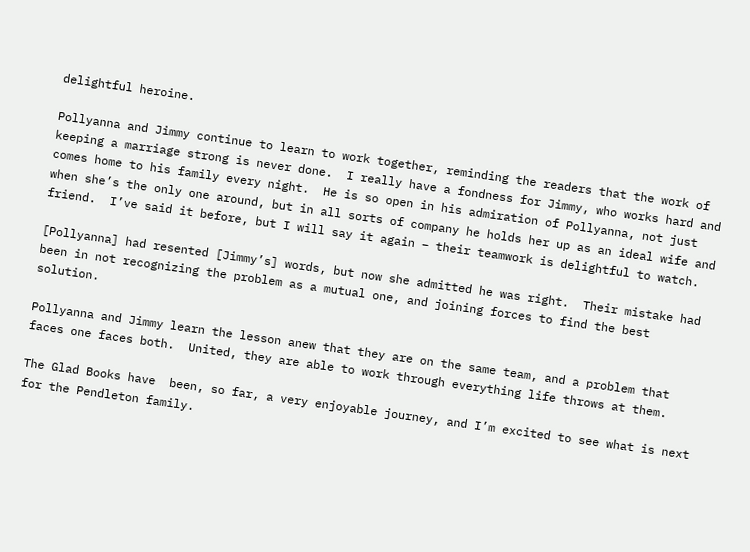delightful heroine.

Pollyanna and Jimmy continue to learn to work together, reminding the readers that the work of keeping a marriage strong is never done.  I really have a fondness for Jimmy, who works hard and comes home to his family every night.  He is so open in his admiration of Pollyanna, not just when she’s the only one around, but in all sorts of company he holds her up as an ideal wife and friend.  I’ve said it before, but I will say it again – their teamwork is delightful to watch.

[Pollyanna] had resented [Jimmy’s] words, but now she admitted he was right.  Their mistake had been in not recognizing the problem as a mutual one, and joining forces to find the best solution.

Pollyanna and Jimmy learn the lesson anew that they are on the same team, and a problem that faces one faces both.  United, they are able to work through everything life throws at them.

The Glad Books have  been, so far, a very enjoyable journey, and I’m excited to see what is next for the Pendleton family.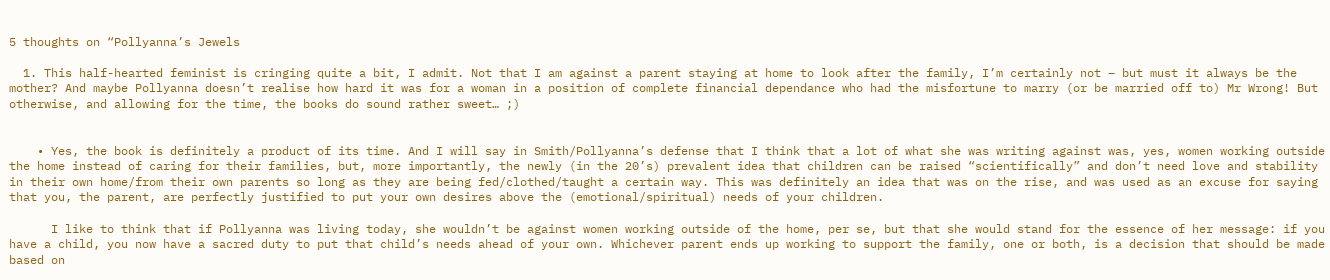5 thoughts on “Pollyanna’s Jewels

  1. This half-hearted feminist is cringing quite a bit, I admit. Not that I am against a parent staying at home to look after the family, I’m certainly not – but must it always be the mother? And maybe Pollyanna doesn’t realise how hard it was for a woman in a position of complete financial dependance who had the misfortune to marry (or be married off to) Mr Wrong! But otherwise, and allowing for the time, the books do sound rather sweet… ;)


    • Yes, the book is definitely a product of its time. And I will say in Smith/Pollyanna’s defense that I think that a lot of what she was writing against was, yes, women working outside the home instead of caring for their families, but, more importantly, the newly (in the 20’s) prevalent idea that children can be raised “scientifically” and don’t need love and stability in their own home/from their own parents so long as they are being fed/clothed/taught a certain way. This was definitely an idea that was on the rise, and was used as an excuse for saying that you, the parent, are perfectly justified to put your own desires above the (emotional/spiritual) needs of your children.

      I like to think that if Pollyanna was living today, she wouldn’t be against women working outside of the home, per se, but that she would stand for the essence of her message: if you have a child, you now have a sacred duty to put that child’s needs ahead of your own. Whichever parent ends up working to support the family, one or both, is a decision that should be made based on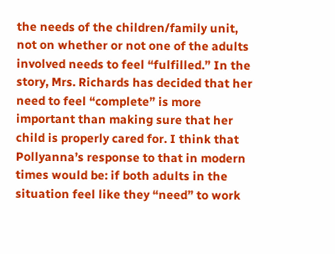the needs of the children/family unit, not on whether or not one of the adults involved needs to feel “fulfilled.” In the story, Mrs. Richards has decided that her need to feel “complete” is more important than making sure that her child is properly cared for. I think that Pollyanna’s response to that in modern times would be: if both adults in the situation feel like they “need” to work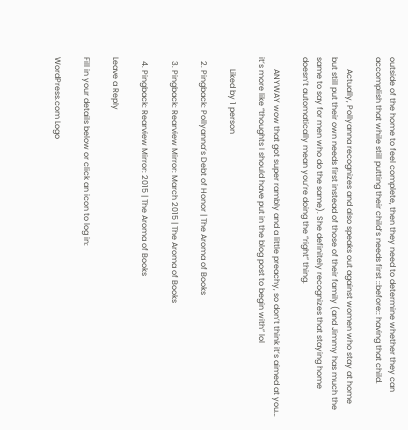outside of the home to feel complete, then they need to determine whether they can accomplish that while still putting their child’s needs first ::before:: having that child.

      Actually, Pollyanna recognizes and also speaks out against women who stay at home but still put their own needs first instead of those of their family (and Jimmy has much the same to say for men who do the same). She definitely recognizes that staying home doesn’t automatically mean you’re doing the “right” thing.

      ANYWAY wow that got super rambly and a little preachy, so don’t think it’s aimed at you… it’s more like “thoughts I should have put in the blog post to begin with” lol

      Liked by 1 person

  2. Pingback: Pollyanna’s Debt of Honor | The Aroma of Books

  3. Pingback: Rearview Mirror: March 2015 | The Aroma of Books

  4. Pingback: Rearview Mirror: 2015 | The Aroma of Books

Leave a Reply

Fill in your details below or click an icon to log in:

WordPress.com Logo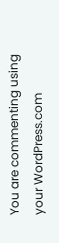You are commenting using your WordPress.com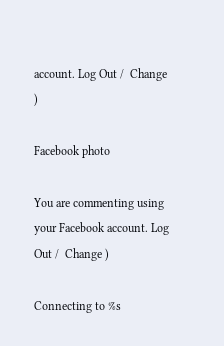account. Log Out /  Change )

Facebook photo

You are commenting using your Facebook account. Log Out /  Change )

Connecting to %s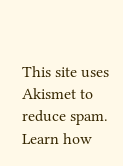This site uses Akismet to reduce spam. Learn how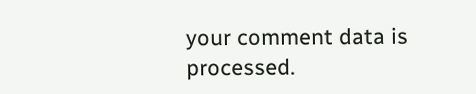your comment data is processed.